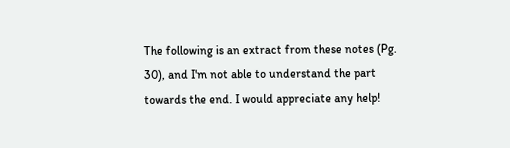The following is an extract from these notes (Pg. 30), and I'm not able to understand the part towards the end. I would appreciate any help!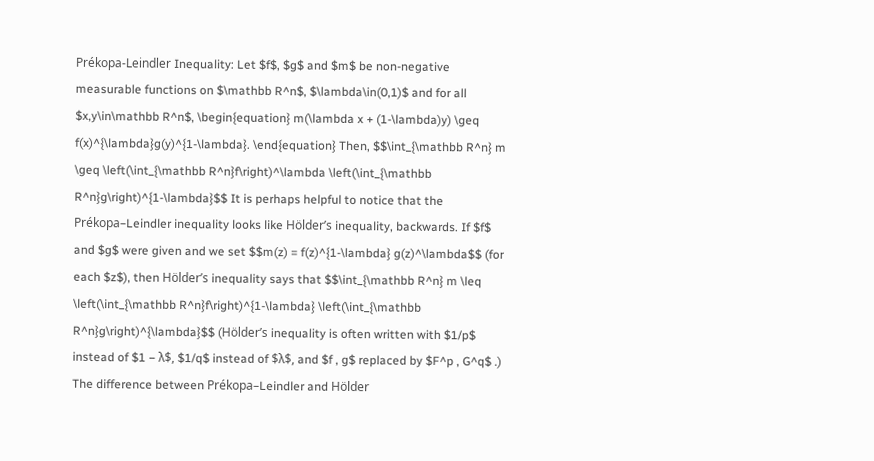Prékopa-Leindler Inequality: Let $f$, $g$ and $m$ be non-negative measurable functions on $\mathbb R^n$, $\lambda\in(0,1)$ and for all $x,y\in\mathbb R^n$, \begin{equation} m(\lambda x + (1-\lambda)y) \geq f(x)^{\lambda}g(y)^{1-\lambda}. \end{equation} Then, $$\int_{\mathbb R^n} m \geq \left(\int_{\mathbb R^n}f\right)^\lambda \left(\int_{\mathbb R^n}g\right)^{1-\lambda}$$ It is perhaps helpful to notice that the Prékopa–Leindler inequality looks like Hölder’s inequality, backwards. If $f$ and $g$ were given and we set $$m(z) = f(z)^{1-\lambda} g(z)^\lambda$$ (for each $z$), then Hölder’s inequality says that $$\int_{\mathbb R^n} m \leq \left(\int_{\mathbb R^n}f\right)^{1-\lambda} \left(\int_{\mathbb R^n}g\right)^{\lambda}$$ (Hölder’s inequality is often written with $1/p$ instead of $1 − λ$, $1/q$ instead of $λ$, and $f , g$ replaced by $F^p , G^q$ .) The difference between Prékopa–Leindler and Hölder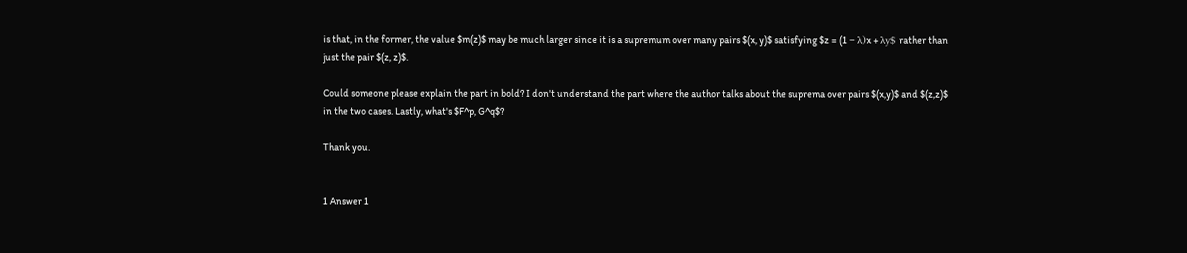is that, in the former, the value $m(z)$ may be much larger since it is a supremum over many pairs $(x, y)$ satisfying $z = (1 − λ)x + λy$ rather than just the pair $(z, z)$.

Could someone please explain the part in bold? I don't understand the part where the author talks about the suprema over pairs $(x,y)$ and $(z,z)$ in the two cases. Lastly, what's $F^p, G^q$?

Thank you.


1 Answer 1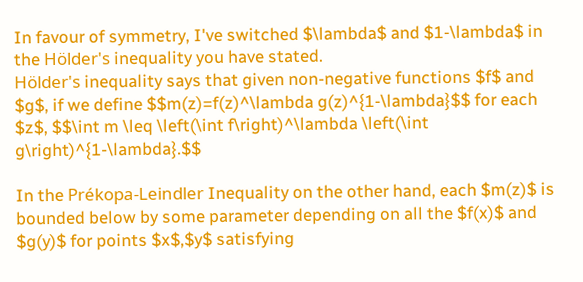In favour of symmetry, I've switched $\lambda$ and $1-\lambda$ in the Hölder's inequality you have stated.
Hölder's inequality says that given non-negative functions $f$ and $g$, if we define $$m(z)=f(z)^\lambda g(z)^{1-\lambda}$$ for each $z$, $$\int m \leq \left(\int f\right)^\lambda \left(\int g\right)^{1-\lambda}.$$

In the Prékopa-Leindler Inequality on the other hand, each $m(z)$ is bounded below by some parameter depending on all the $f(x)$ and $g(y)$ for points $x$,$y$ satisfying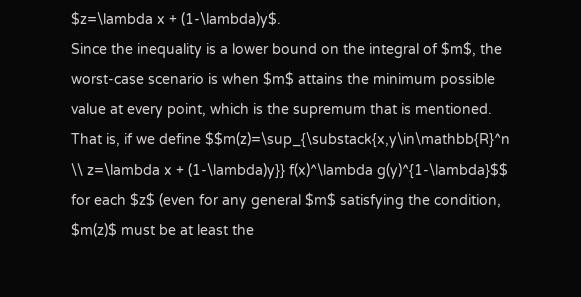$z=\lambda x + (1-\lambda)y$.
Since the inequality is a lower bound on the integral of $m$, the worst-case scenario is when $m$ attains the minimum possible value at every point, which is the supremum that is mentioned. That is, if we define $$m(z)=\sup_{\substack{x,y\in\mathbb{R}^n \\ z=\lambda x + (1-\lambda)y}} f(x)^\lambda g(y)^{1-\lambda}$$ for each $z$ (even for any general $m$ satisfying the condition, $m(z)$ must be at least the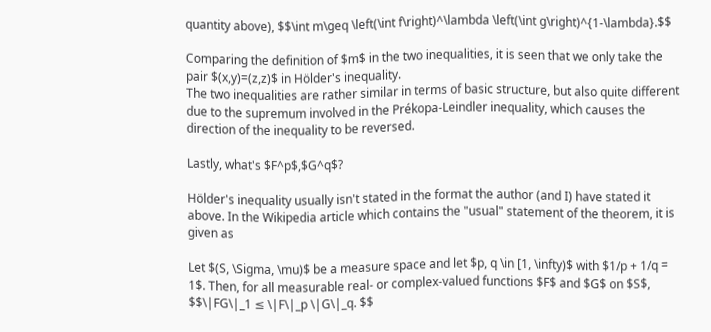quantity above), $$\int m\geq \left(\int f\right)^\lambda \left(\int g\right)^{1-\lambda}.$$

Comparing the definition of $m$ in the two inequalities, it is seen that we only take the pair $(x,y)=(z,z)$ in Hölder's inequality.
The two inequalities are rather similar in terms of basic structure, but also quite different due to the supremum involved in the Prékopa-Leindler inequality, which causes the direction of the inequality to be reversed.

Lastly, what's $F^p$,$G^q$?

Hölder's inequality usually isn't stated in the format the author (and I) have stated it above. In the Wikipedia article which contains the "usual" statement of the theorem, it is given as

Let $(S, \Sigma, \mu)$ be a measure space and let $p, q \in [1, \infty)$ with $1/p + 1/q = 1$. Then, for all measurable real- or complex-valued functions $F$ and $G$ on $S$, $$\|FG\|_1 ≤ \|F\|_p \|G\|_q. $$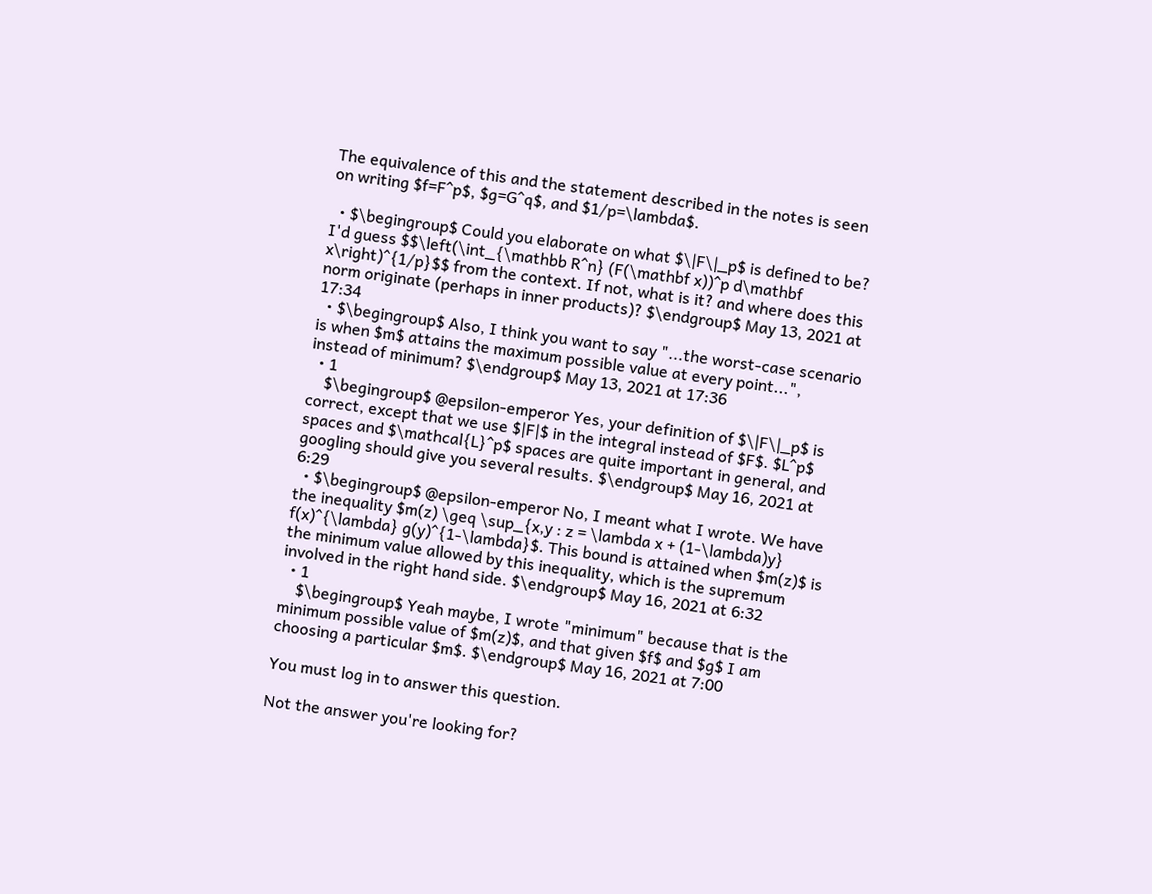The equivalence of this and the statement described in the notes is seen on writing $f=F^p$, $g=G^q$, and $1/p=\lambda$.

  • $\begingroup$ Could you elaborate on what $\|F\|_p$ is defined to be? I'd guess $$\left(\int_{\mathbb R^n} (F(\mathbf x))^p d\mathbf x\right)^{1/p}$$ from the context. If not, what is it? and where does this norm originate (perhaps in inner products)? $\endgroup$ May 13, 2021 at 17:34
  • $\begingroup$ Also, I think you want to say "...the worst-case scenario is when $m$ attains the maximum possible value at every point...", instead of minimum? $\endgroup$ May 13, 2021 at 17:36
  • 1
    $\begingroup$ @epsilon-emperor Yes, your definition of $\|F\|_p$ is correct, except that we use $|F|$ in the integral instead of $F$. $L^p$ spaces and $\mathcal{L}^p$ spaces are quite important in general, and googling should give you several results. $\endgroup$ May 16, 2021 at 6:29
  • $\begingroup$ @epsilon-emperor No, I meant what I wrote. We have the inequality $m(z) \geq \sup_{x,y : z = \lambda x + (1-\lambda)y} f(x)^{\lambda} g(y)^{1-\lambda}$. This bound is attained when $m(z)$ is the minimum value allowed by this inequality, which is the supremum involved in the right hand side. $\endgroup$ May 16, 2021 at 6:32
  • 1
    $\begingroup$ Yeah maybe, I wrote "minimum" because that is the minimum possible value of $m(z)$, and that given $f$ and $g$ I am choosing a particular $m$. $\endgroup$ May 16, 2021 at 7:00

You must log in to answer this question.

Not the answer you're looking for?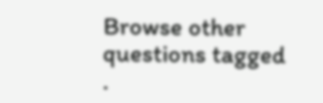Browse other questions tagged .